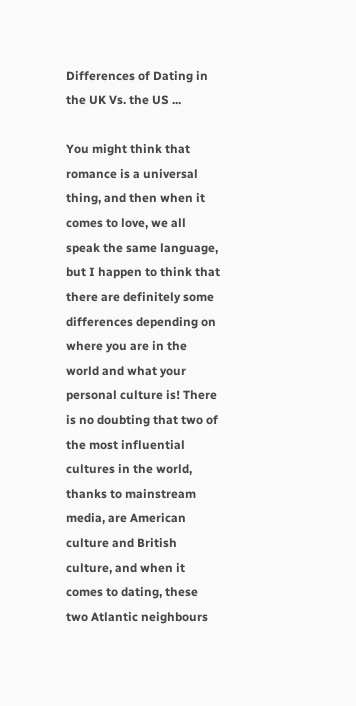Differences of Dating in the UK Vs. the US ...

You might think that romance is a universal thing, and then when it comes to love, we all speak the same language, but I happen to think that there are definitely some differences depending on where you are in the world and what your personal culture is! There is no doubting that two of the most influential cultures in the world, thanks to mainstream media, are American culture and British culture, and when it comes to dating, these two Atlantic neighbours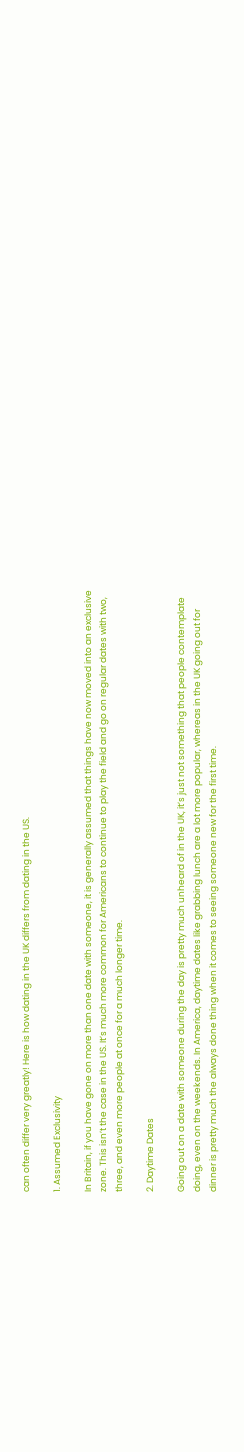can often differ very greatly! Here is how dating in the UK differs from dating in the US.

1. Assumed Exclusivity

In Britain, if you have gone on more than one date with someone, it is generally assumed that things have now moved into an exclusive zone. This isn’t the case in the US. It’s much more common for Americans to continue to play the field and go on regular dates with two, three, and even more people at once for a much longer time.

2. Daytime Dates

Going out on a date with someone during the day is pretty much unheard of in the UK, it’s just not something that people contemplate doing, even on the weekends. In America, daytime dates like grabbing lunch are a lot more popular, whereas in the UK going out for dinner is pretty much the always done thing when it comes to seeing someone new for the first time.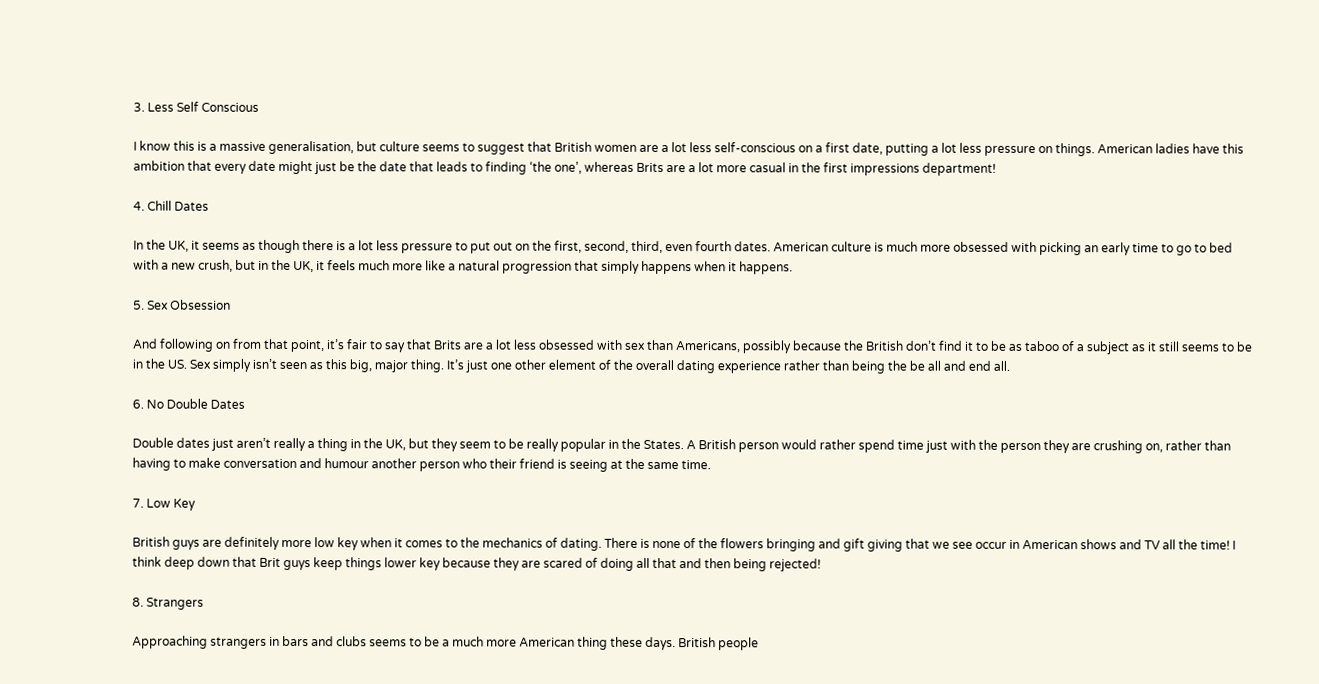3. Less Self Conscious

I know this is a massive generalisation, but culture seems to suggest that British women are a lot less self-conscious on a first date, putting a lot less pressure on things. American ladies have this ambition that every date might just be the date that leads to finding ‘the one’, whereas Brits are a lot more casual in the first impressions department!

4. Chill Dates

In the UK, it seems as though there is a lot less pressure to put out on the first, second, third, even fourth dates. American culture is much more obsessed with picking an early time to go to bed with a new crush, but in the UK, it feels much more like a natural progression that simply happens when it happens.

5. Sex Obsession

And following on from that point, it’s fair to say that Brits are a lot less obsessed with sex than Americans, possibly because the British don’t find it to be as taboo of a subject as it still seems to be in the US. Sex simply isn’t seen as this big, major thing. It’s just one other element of the overall dating experience rather than being the be all and end all.

6. No Double Dates

Double dates just aren’t really a thing in the UK, but they seem to be really popular in the States. A British person would rather spend time just with the person they are crushing on, rather than having to make conversation and humour another person who their friend is seeing at the same time.

7. Low Key

British guys are definitely more low key when it comes to the mechanics of dating. There is none of the flowers bringing and gift giving that we see occur in American shows and TV all the time! I think deep down that Brit guys keep things lower key because they are scared of doing all that and then being rejected!

8. Strangers

Approaching strangers in bars and clubs seems to be a much more American thing these days. British people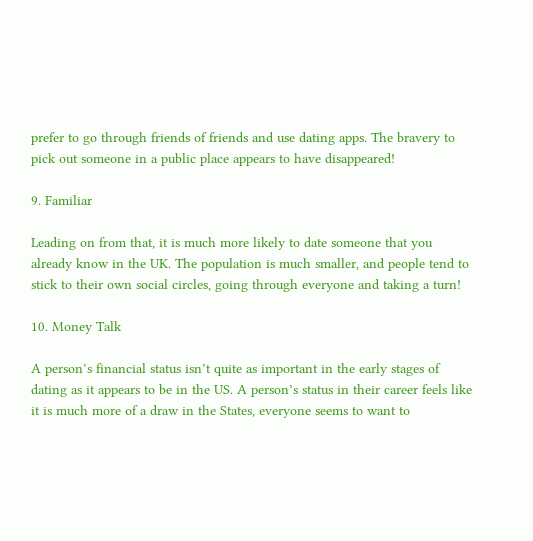prefer to go through friends of friends and use dating apps. The bravery to pick out someone in a public place appears to have disappeared!

9. Familiar

Leading on from that, it is much more likely to date someone that you already know in the UK. The population is much smaller, and people tend to stick to their own social circles, going through everyone and taking a turn!

10. Money Talk

A person’s financial status isn’t quite as important in the early stages of dating as it appears to be in the US. A person’s status in their career feels like it is much more of a draw in the States, everyone seems to want to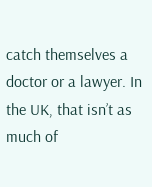catch themselves a doctor or a lawyer. In the UK, that isn’t as much of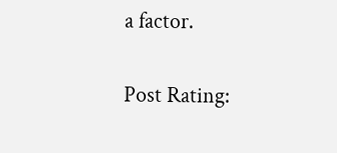a factor.

Post Rating: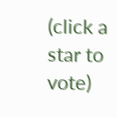(click a star to vote)